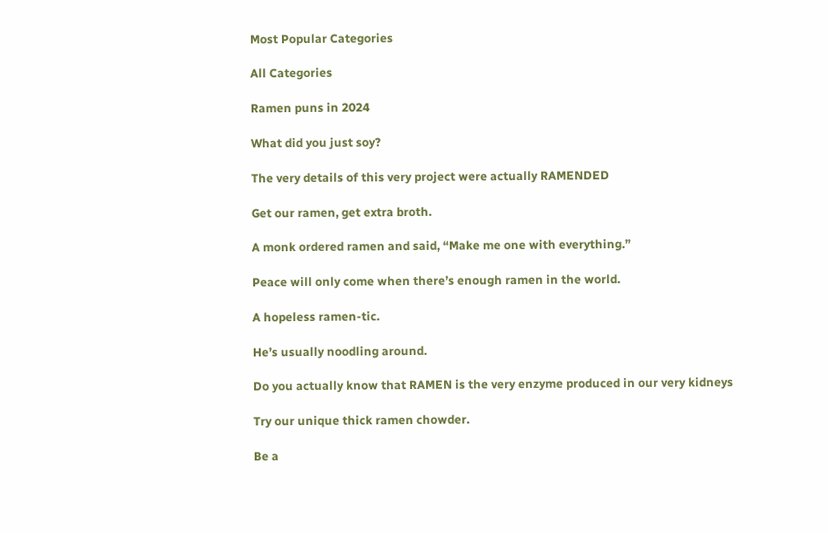Most Popular Categories

All Categories

Ramen puns in 2024

What did you just soy?

The very details of this very project were actually RAMENDED

Get our ramen, get extra broth.

A monk ordered ramen and said, “Make me one with everything.”

Peace will only come when there’s enough ramen in the world.

A hopeless ramen-tic.

He’s usually noodling around.

Do you actually know that RAMEN is the very enzyme produced in our very kidneys

Try our unique thick ramen chowder.

Be a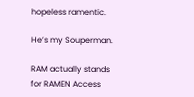hopeless ramentic.

He’s my Souperman.

RAM actually stands for RAMEN Access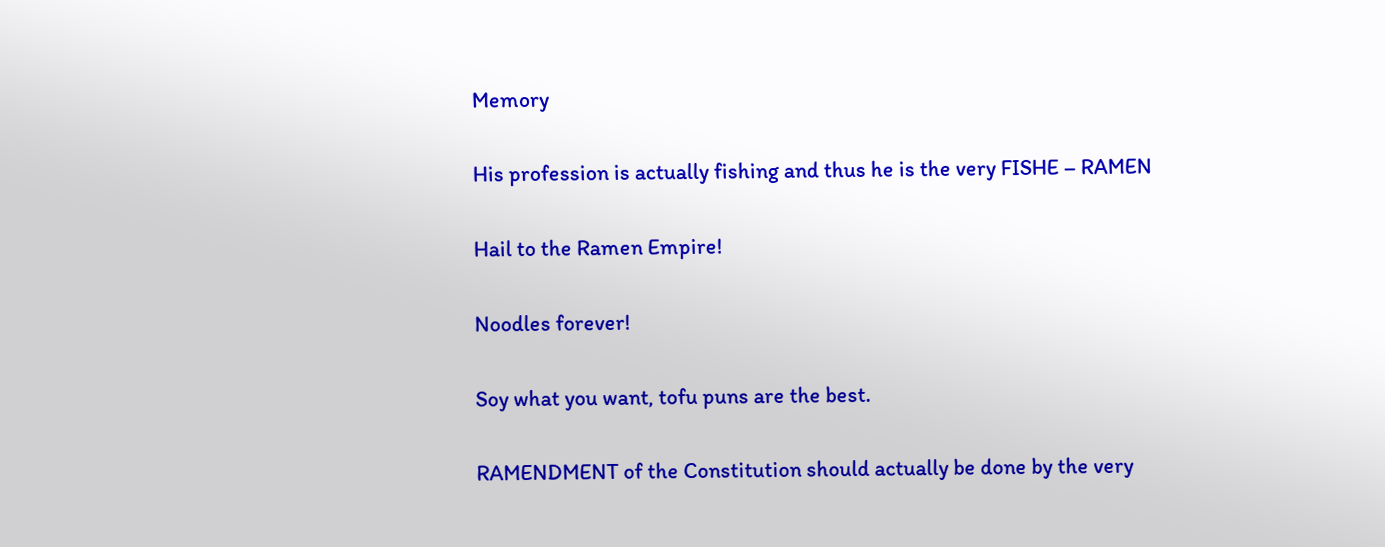Memory

His profession is actually fishing and thus he is the very FISHE – RAMEN

Hail to the Ramen Empire!

Noodles forever!

Soy what you want, tofu puns are the best.

RAMENDMENT of the Constitution should actually be done by the very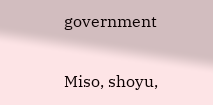government

Miso, shoyu,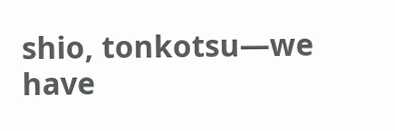shio, tonkotsu—we have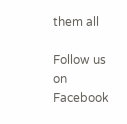them all

Follow us on Facebook